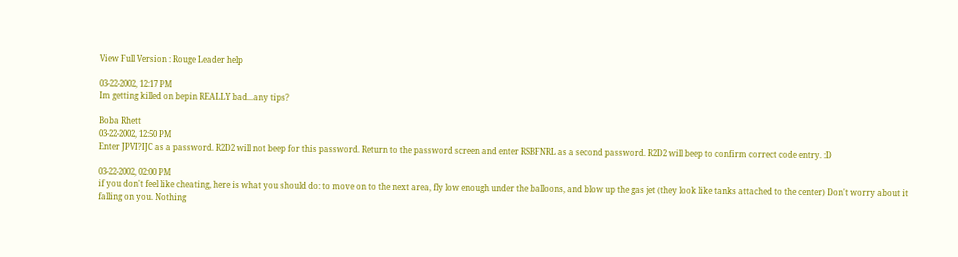View Full Version : Rouge Leader help

03-22-2002, 12:17 PM
Im getting killed on bepin REALLY bad...any tips?

Boba Rhett
03-22-2002, 12:50 PM
Enter JPVI?IJC as a password. R2D2 will not beep for this password. Return to the password screen and enter RSBFNRL as a second password. R2D2 will beep to confirm correct code entry. :D

03-22-2002, 02:00 PM
if you don't feel like cheating, here is what you should do: to move on to the next area, fly low enough under the balloons, and blow up the gas jet (they look like tanks attached to the center) Don't worry about it falling on you. Nothing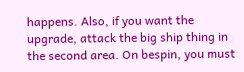happens. Also, if you want the upgrade, attack the big ship thing in the second area. On bespin, you must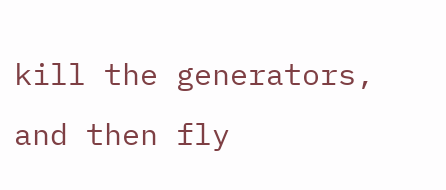kill the generators, and then fly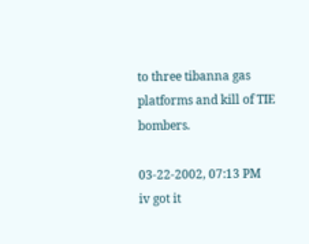to three tibanna gas platforms and kill of TIE bombers.

03-22-2002, 07:13 PM
iv got it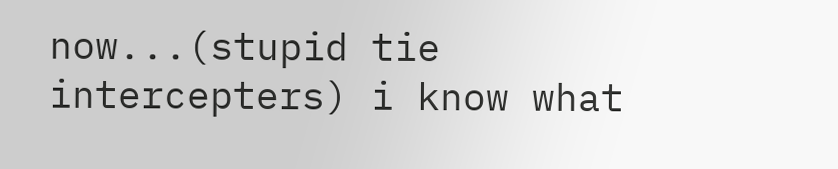now...(stupid tie intercepters) i know what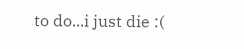to do...i just die :(